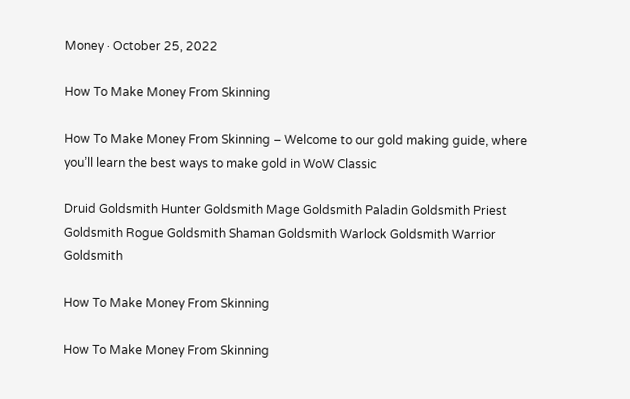Money · October 25, 2022

How To Make Money From Skinning

How To Make Money From Skinning – Welcome to our gold making guide, where you’ll learn the best ways to make gold in WoW Classic

Druid Goldsmith Hunter Goldsmith Mage Goldsmith Paladin Goldsmith Priest Goldsmith Rogue Goldsmith Shaman Goldsmith Warlock Goldsmith Warrior Goldsmith

How To Make Money From Skinning

How To Make Money From Skinning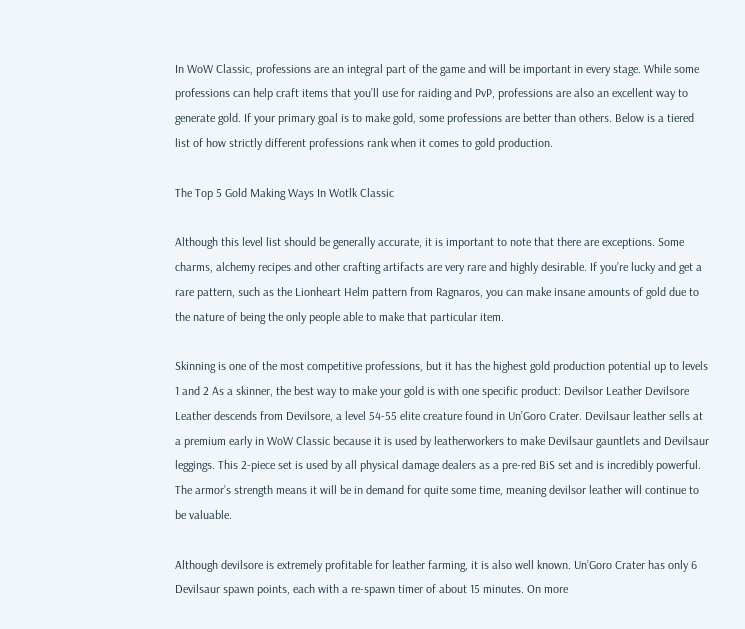In WoW Classic, professions are an integral part of the game and will be important in every stage. While some professions can help craft items that you’ll use for raiding and PvP, professions are also an excellent way to generate gold. If your primary goal is to make gold, some professions are better than others. Below is a tiered list of how strictly different professions rank when it comes to gold production.

The Top 5 Gold Making Ways In Wotlk Classic

Although this level list should be generally accurate, it is important to note that there are exceptions. Some charms, alchemy recipes and other crafting artifacts are very rare and highly desirable. If you’re lucky and get a rare pattern, such as the Lionheart Helm pattern from Ragnaros, you can make insane amounts of gold due to the nature of being the only people able to make that particular item.

Skinning is one of the most competitive professions, but it has the highest gold production potential up to levels 1 and 2 As a skinner, the best way to make your gold is with one specific product: Devilsor Leather Devilsore Leather descends from Devilsore, a level 54-55 elite creature found in Un’Goro Crater. Devilsaur leather sells at a premium early in WoW Classic because it is used by leatherworkers to make Devilsaur gauntlets and Devilsaur leggings. This 2-piece set is used by all physical damage dealers as a pre-red BiS set and is incredibly powerful. The armor’s strength means it will be in demand for quite some time, meaning devilsor leather will continue to be valuable.

Although devilsore is extremely profitable for leather farming, it is also well known. Un’Goro Crater has only 6 Devilsaur spawn points, each with a re-spawn timer of about 15 minutes. On more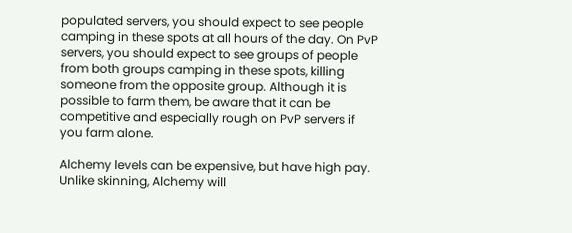populated servers, you should expect to see people camping in these spots at all hours of the day. On PvP servers, you should expect to see groups of people from both groups camping in these spots, killing someone from the opposite group. Although it is possible to farm them, be aware that it can be competitive and especially rough on PvP servers if you farm alone.

Alchemy levels can be expensive, but have high pay. Unlike skinning, Alchemy will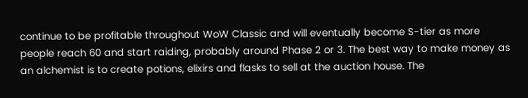continue to be profitable throughout WoW Classic and will eventually become S-tier as more people reach 60 and start raiding, probably around Phase 2 or 3. The best way to make money as an alchemist is to create potions, elixirs and flasks to sell at the auction house. The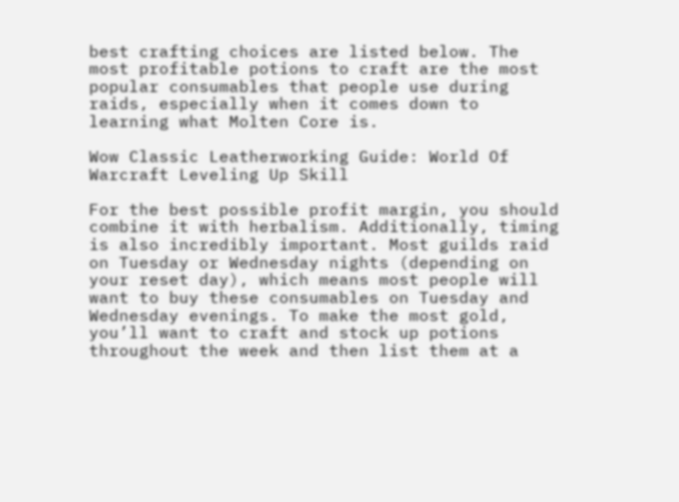best crafting choices are listed below. The most profitable potions to craft are the most popular consumables that people use during raids, especially when it comes down to learning what Molten Core is.

Wow Classic Leatherworking Guide: World Of Warcraft Leveling Up Skill

For the best possible profit margin, you should combine it with herbalism. Additionally, timing is also incredibly important. Most guilds raid on Tuesday or Wednesday nights (depending on your reset day), which means most people will want to buy these consumables on Tuesday and Wednesday evenings. To make the most gold, you’ll want to craft and stock up potions throughout the week and then list them at a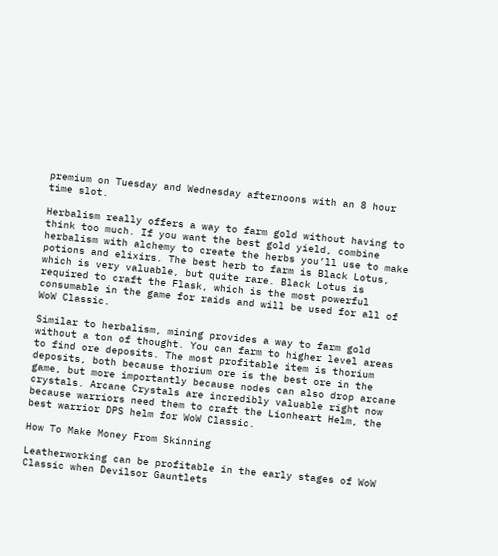premium on Tuesday and Wednesday afternoons with an 8 hour time slot.

Herbalism really offers a way to farm gold without having to think too much. If you want the best gold yield, combine herbalism with alchemy to create the herbs you’ll use to make potions and elixirs. The best herb to farm is Black Lotus, which is very valuable, but quite rare. Black Lotus is required to craft the Flask, which is the most powerful consumable in the game for raids and will be used for all of WoW Classic.

Similar to herbalism, mining provides a way to farm gold without a ton of thought. You can farm to higher level areas to find ore deposits. The most profitable item is thorium deposits, both because thorium ore is the best ore in the game, but more importantly because nodes can also drop arcane crystals. Arcane Crystals are incredibly valuable right now because warriors need them to craft the Lionheart Helm, the best warrior DPS helm for WoW Classic.

How To Make Money From Skinning

Leatherworking can be profitable in the early stages of WoW Classic when Devilsor Gauntlets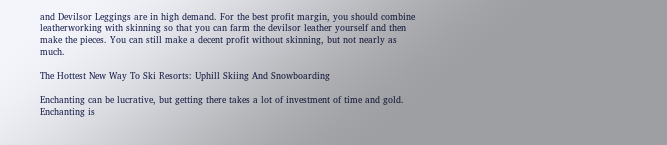and Devilsor Leggings are in high demand. For the best profit margin, you should combine leatherworking with skinning so that you can farm the devilsor leather yourself and then make the pieces. You can still make a decent profit without skinning, but not nearly as much.

The Hottest New Way To Ski Resorts: Uphill Skiing And Snowboarding

Enchanting can be lucrative, but getting there takes a lot of investment of time and gold. Enchanting is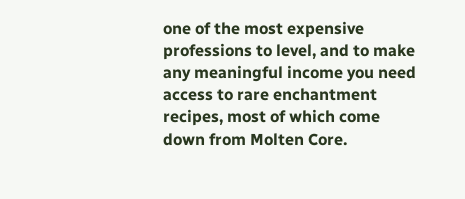one of the most expensive professions to level, and to make any meaningful income you need access to rare enchantment recipes, most of which come down from Molten Core.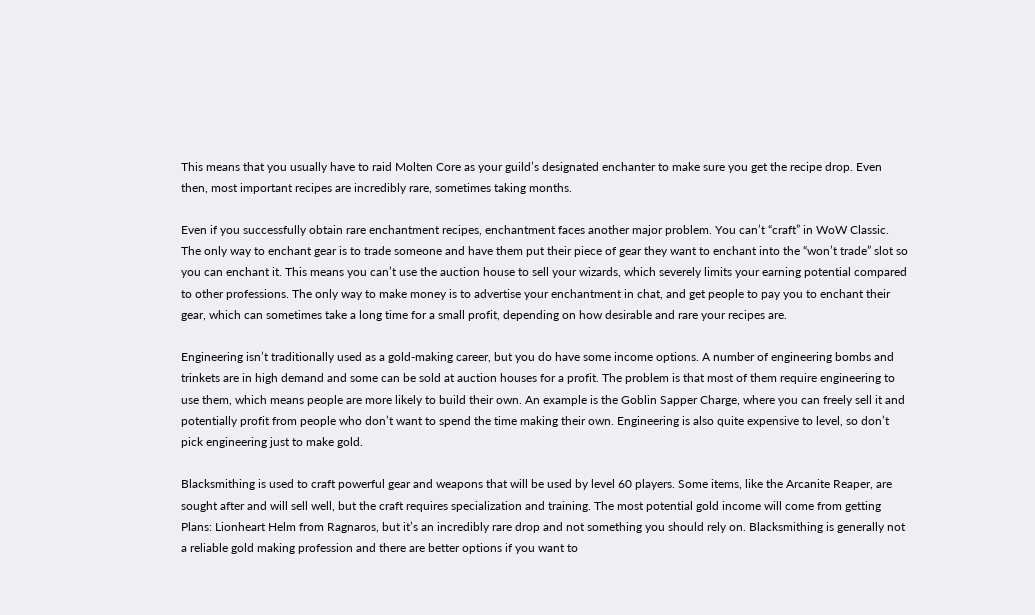This means that you usually have to raid Molten Core as your guild’s designated enchanter to make sure you get the recipe drop. Even then, most important recipes are incredibly rare, sometimes taking months.

Even if you successfully obtain rare enchantment recipes, enchantment faces another major problem. You can’t “craft” in WoW Classic. The only way to enchant gear is to trade someone and have them put their piece of gear they want to enchant into the “won’t trade” slot so you can enchant it. This means you can’t use the auction house to sell your wizards, which severely limits your earning potential compared to other professions. The only way to make money is to advertise your enchantment in chat, and get people to pay you to enchant their gear, which can sometimes take a long time for a small profit, depending on how desirable and rare your recipes are.

Engineering isn’t traditionally used as a gold-making career, but you do have some income options. A number of engineering bombs and trinkets are in high demand and some can be sold at auction houses for a profit. The problem is that most of them require engineering to use them, which means people are more likely to build their own. An example is the Goblin Sapper Charge, where you can freely sell it and potentially profit from people who don’t want to spend the time making their own. Engineering is also quite expensive to level, so don’t pick engineering just to make gold.

Blacksmithing is used to craft powerful gear and weapons that will be used by level 60 players. Some items, like the Arcanite Reaper, are sought after and will sell well, but the craft requires specialization and training. The most potential gold income will come from getting Plans: Lionheart Helm from Ragnaros, but it’s an incredibly rare drop and not something you should rely on. Blacksmithing is generally not a reliable gold making profession and there are better options if you want to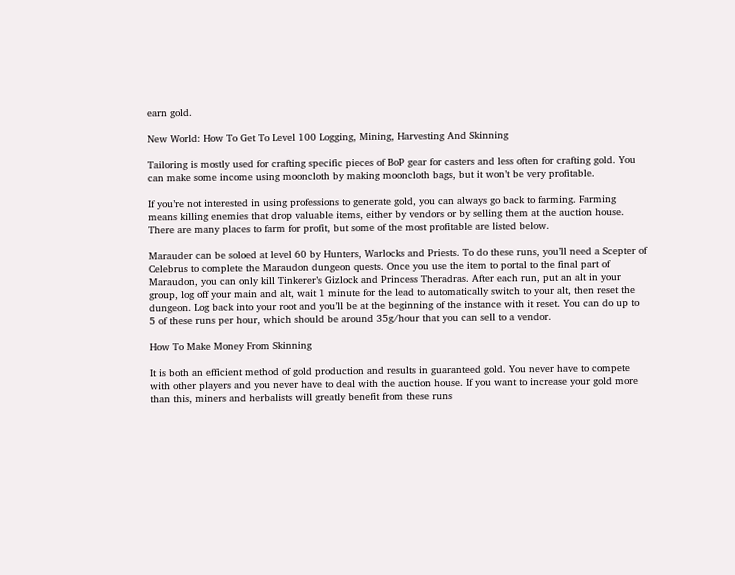earn gold.

New World: How To Get To Level 100 Logging, Mining, Harvesting And Skinning

Tailoring is mostly used for crafting specific pieces of BoP gear for casters and less often for crafting gold. You can make some income using mooncloth by making mooncloth bags, but it won’t be very profitable.

If you’re not interested in using professions to generate gold, you can always go back to farming. Farming means killing enemies that drop valuable items, either by vendors or by selling them at the auction house. There are many places to farm for profit, but some of the most profitable are listed below.

Marauder can be soloed at level 60 by Hunters, Warlocks and Priests. To do these runs, you’ll need a Scepter of Celebrus to complete the Maraudon dungeon quests. Once you use the item to portal to the final part of Maraudon, you can only kill Tinkerer’s Gizlock and Princess Theradras. After each run, put an alt in your group, log off your main and alt, wait 1 minute for the lead to automatically switch to your alt, then reset the dungeon. Log back into your root and you’ll be at the beginning of the instance with it reset. You can do up to 5 of these runs per hour, which should be around 35g/hour that you can sell to a vendor.

How To Make Money From Skinning

It is both an efficient method of gold production and results in guaranteed gold. You never have to compete with other players and you never have to deal with the auction house. If you want to increase your gold more than this, miners and herbalists will greatly benefit from these runs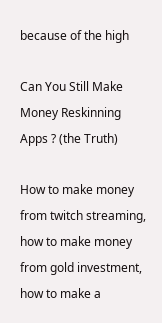because of the high

Can You Still Make Money Reskinning Apps ? (the Truth)

How to make money from twitch streaming, how to make money from gold investment, how to make a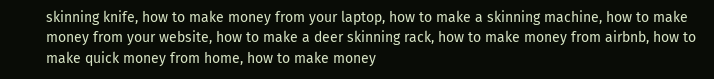skinning knife, how to make money from your laptop, how to make a skinning machine, how to make money from your website, how to make a deer skinning rack, how to make money from airbnb, how to make quick money from home, how to make money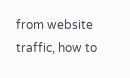from website traffic, how to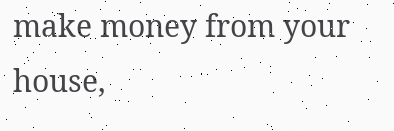make money from your house,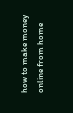how to make money online from home